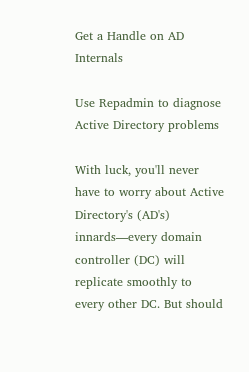Get a Handle on AD Internals

Use Repadmin to diagnose Active Directory problems

With luck, you'll never have to worry about Active Directory's (AD's) innards—every domain controller (DC) will replicate smoothly to every other DC. But should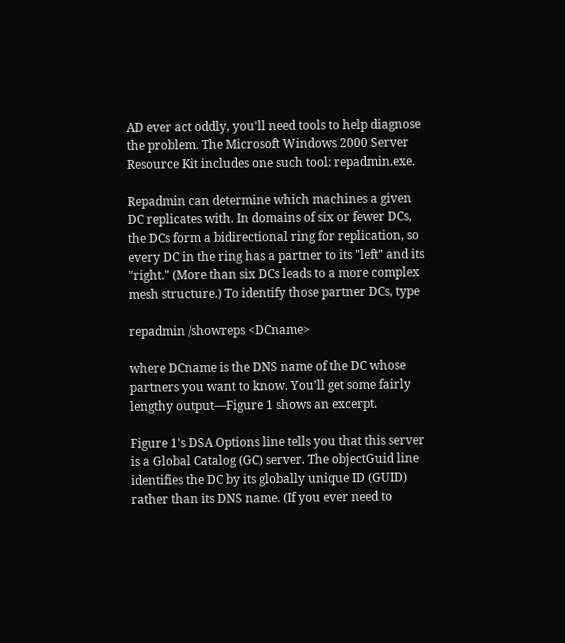AD ever act oddly, you'll need tools to help diagnose the problem. The Microsoft Windows 2000 Server Resource Kit includes one such tool: repadmin.exe.

Repadmin can determine which machines a given DC replicates with. In domains of six or fewer DCs, the DCs form a bidirectional ring for replication, so every DC in the ring has a partner to its "left" and its "right." (More than six DCs leads to a more complex mesh structure.) To identify those partner DCs, type

repadmin /showreps <DCname>

where DCname is the DNS name of the DC whose partners you want to know. You'll get some fairly lengthy output—Figure 1 shows an excerpt.

Figure 1's DSA Options line tells you that this server is a Global Catalog (GC) server. The objectGuid line identifies the DC by its globally unique ID (GUID) rather than its DNS name. (If you ever need to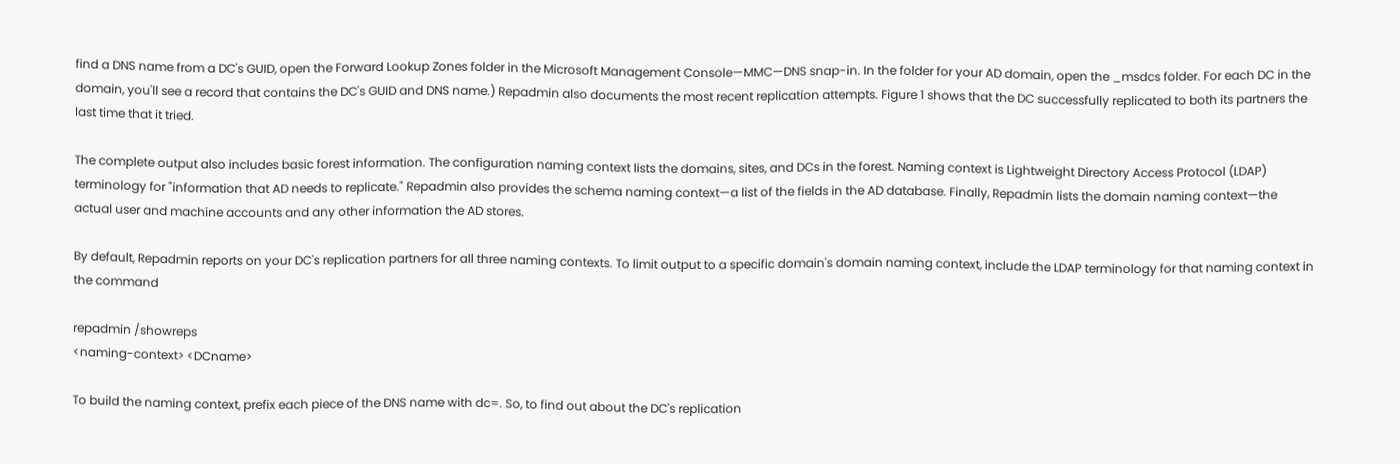find a DNS name from a DC's GUID, open the Forward Lookup Zones folder in the Microsoft Management Console—MMC—DNS snap-in. In the folder for your AD domain, open the _msdcs folder. For each DC in the domain, you'll see a record that contains the DC's GUID and DNS name.) Repadmin also documents the most recent replication attempts. Figure 1 shows that the DC successfully replicated to both its partners the last time that it tried.

The complete output also includes basic forest information. The configuration naming context lists the domains, sites, and DCs in the forest. Naming context is Lightweight Directory Access Protocol (LDAP) terminology for "information that AD needs to replicate." Repadmin also provides the schema naming context—a list of the fields in the AD database. Finally, Repadmin lists the domain naming context—the actual user and machine accounts and any other information the AD stores.

By default, Repadmin reports on your DC's replication partners for all three naming contexts. To limit output to a specific domain's domain naming context, include the LDAP terminology for that naming context in the command

repadmin /showreps
<naming-context> <DCname>

To build the naming context, prefix each piece of the DNS name with dc=. So, to find out about the DC's replication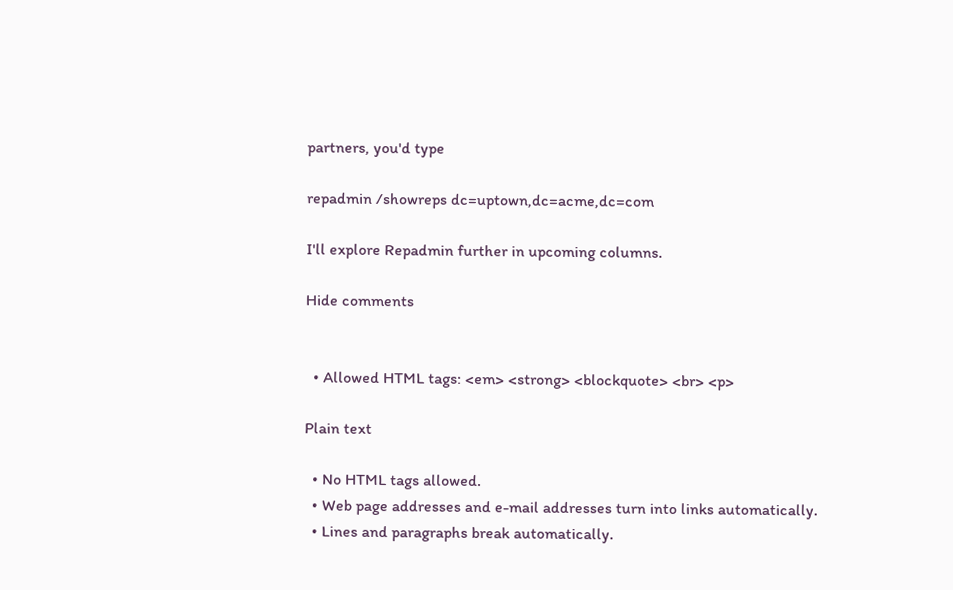partners, you'd type

repadmin /showreps dc=uptown,dc=acme,dc=com

I'll explore Repadmin further in upcoming columns.

Hide comments


  • Allowed HTML tags: <em> <strong> <blockquote> <br> <p>

Plain text

  • No HTML tags allowed.
  • Web page addresses and e-mail addresses turn into links automatically.
  • Lines and paragraphs break automatically.